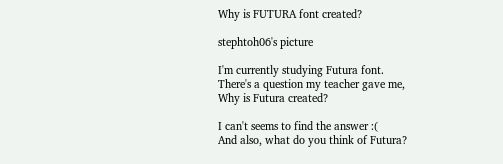Why is FUTURA font created?

stephtoh06's picture

I'm currently studying Futura font.
There's a question my teacher gave me,
Why is Futura created?

I can't seems to find the answer :(
And also, what do you think of Futura?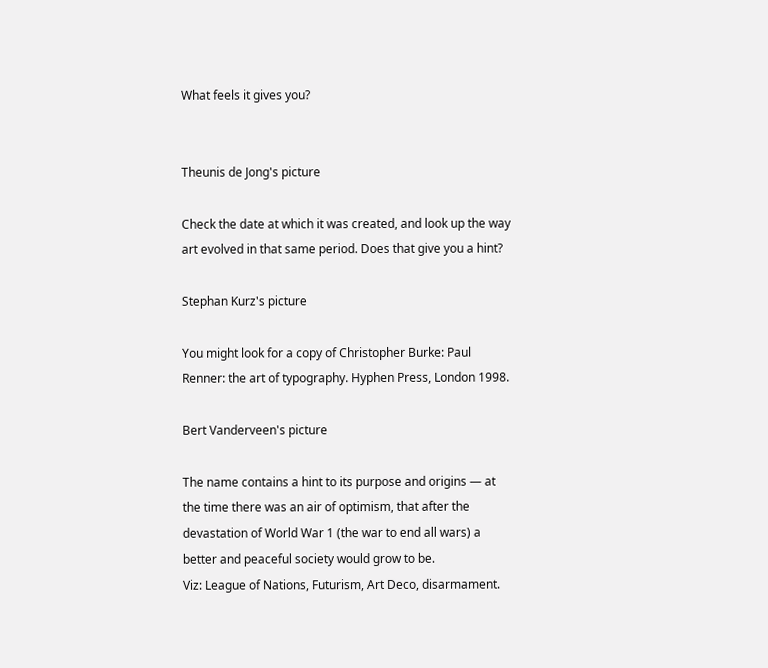What feels it gives you?


Theunis de Jong's picture

Check the date at which it was created, and look up the way art evolved in that same period. Does that give you a hint?

Stephan Kurz's picture

You might look for a copy of Christopher Burke: Paul Renner: the art of typography. Hyphen Press, London 1998.

Bert Vanderveen's picture

The name contains a hint to its purpose and origins — at the time there was an air of optimism, that after the devastation of World War 1 (the war to end all wars) a better and peaceful society would grow to be.
Viz: League of Nations, Futurism, Art Deco, disarmament.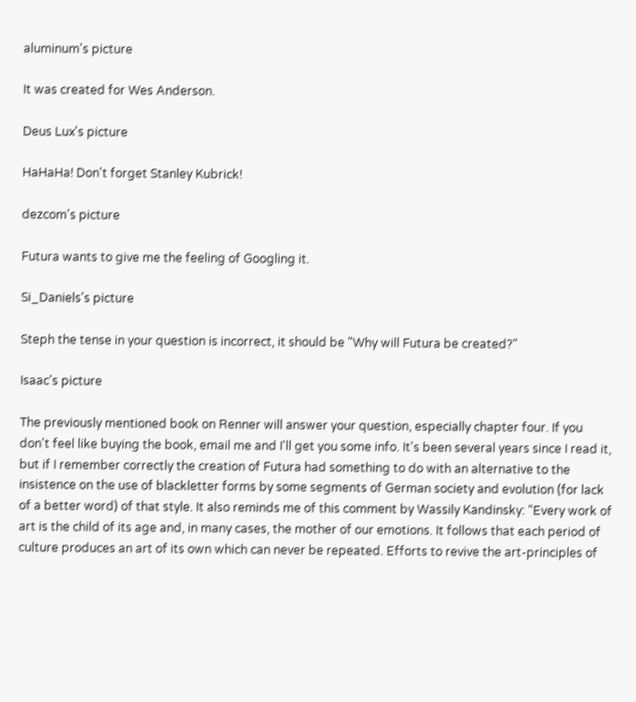aluminum's picture

It was created for Wes Anderson.

Deus Lux's picture

HaHaHa! Don't forget Stanley Kubrick!

dezcom's picture

Futura wants to give me the feeling of Googling it.

Si_Daniels's picture

Steph the tense in your question is incorrect, it should be "Why will Futura be created?"

Isaac's picture

The previously mentioned book on Renner will answer your question, especially chapter four. If you don't feel like buying the book, email me and I'll get you some info. It's been several years since I read it, but if I remember correctly the creation of Futura had something to do with an alternative to the insistence on the use of blackletter forms by some segments of German society and evolution (for lack of a better word) of that style. It also reminds me of this comment by Wassily Kandinsky: "Every work of art is the child of its age and, in many cases, the mother of our emotions. It follows that each period of culture produces an art of its own which can never be repeated. Efforts to revive the art-principles of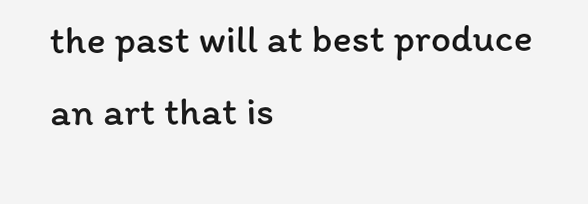the past will at best produce an art that is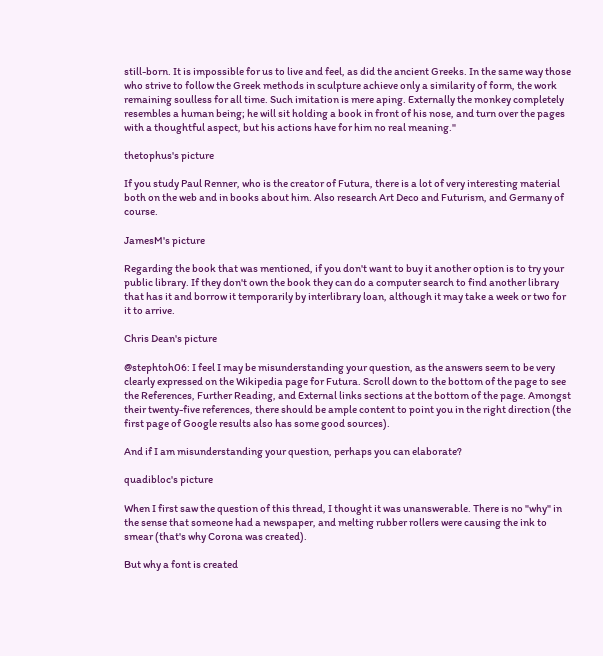still-born. It is impossible for us to live and feel, as did the ancient Greeks. In the same way those who strive to follow the Greek methods in sculpture achieve only a similarity of form, the work remaining soulless for all time. Such imitation is mere aping. Externally the monkey completely resembles a human being; he will sit holding a book in front of his nose, and turn over the pages with a thoughtful aspect, but his actions have for him no real meaning."

thetophus's picture

If you study Paul Renner, who is the creator of Futura, there is a lot of very interesting material both on the web and in books about him. Also research Art Deco and Futurism, and Germany of course.

JamesM's picture

Regarding the book that was mentioned, if you don't want to buy it another option is to try your public library. If they don't own the book they can do a computer search to find another library that has it and borrow it temporarily by interlibrary loan, although it may take a week or two for it to arrive.

Chris Dean's picture

@stephtoh06: I feel I may be misunderstanding your question, as the answers seem to be very clearly expressed on the Wikipedia page for Futura. Scroll down to the bottom of the page to see the References, Further Reading, and External links sections at the bottom of the page. Amongst their twenty-five references, there should be ample content to point you in the right direction (the first page of Google results also has some good sources).

And if I am misunderstanding your question, perhaps you can elaborate?

quadibloc's picture

When I first saw the question of this thread, I thought it was unanswerable. There is no "why" in the sense that someone had a newspaper, and melting rubber rollers were causing the ink to smear (that's why Corona was created).

But why a font is created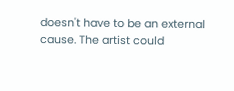doesn't have to be an external cause. The artist could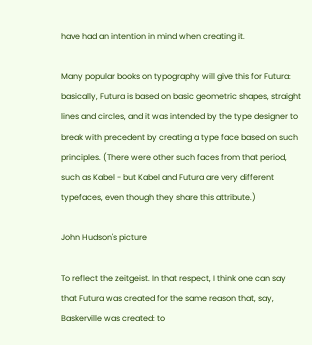have had an intention in mind when creating it.

Many popular books on typography will give this for Futura: basically, Futura is based on basic geometric shapes, straight lines and circles, and it was intended by the type designer to break with precedent by creating a type face based on such principles. (There were other such faces from that period, such as Kabel - but Kabel and Futura are very different typefaces, even though they share this attribute.)

John Hudson's picture

To reflect the zeitgeist. In that respect, I think one can say that Futura was created for the same reason that, say, Baskerville was created: to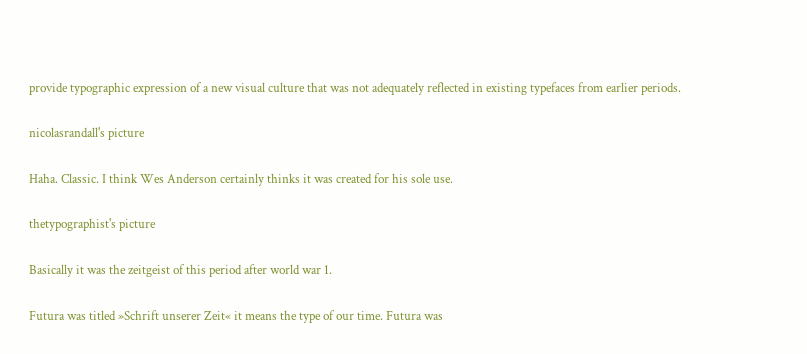provide typographic expression of a new visual culture that was not adequately reflected in existing typefaces from earlier periods.

nicolasrandall's picture

Haha. Classic. I think Wes Anderson certainly thinks it was created for his sole use.

thetypographist's picture

Basically it was the zeitgeist of this period after world war 1.

Futura was titled »Schrift unserer Zeit« it means the type of our time. Futura was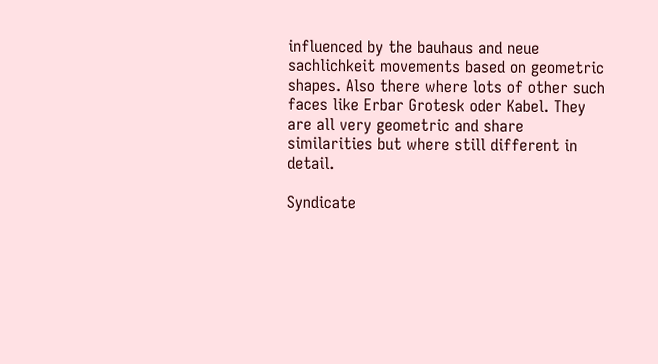influenced by the bauhaus and neue sachlichkeit movements based on geometric shapes. Also there where lots of other such faces like Erbar Grotesk oder Kabel. They are all very geometric and share similarities but where still different in detail.

Syndicate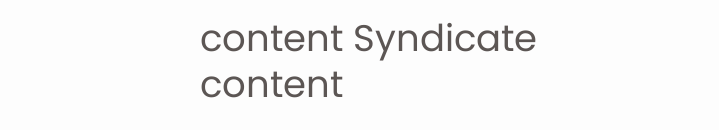content Syndicate content